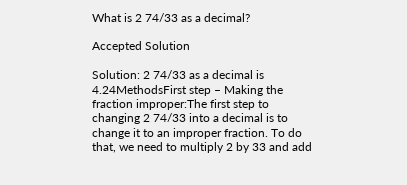What is 2 74/33 as a decimal?

Accepted Solution

Solution: 2 74/33 as a decimal is 4.24MethodsFirst step – Making the fraction improper:The first step to changing 2 74/33 into a decimal is to change it to an improper fraction. To do that, we need to multiply 2 by 33 and add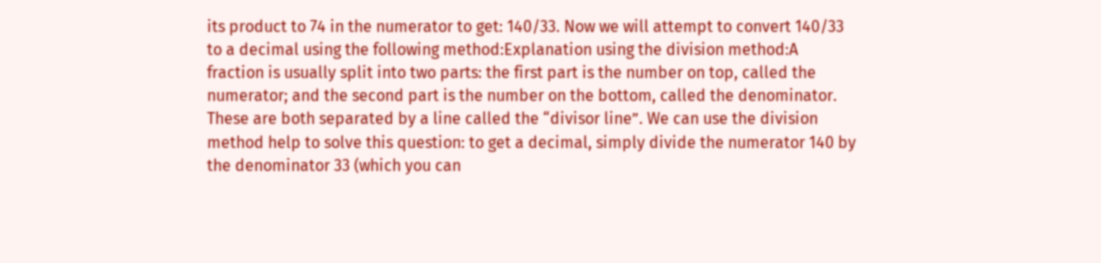its product to 74 in the numerator to get: 140/33. Now we will attempt to convert 140/33 to a decimal using the following method:Explanation using the division method:A fraction is usually split into two parts: the first part is the number on top, called the numerator; and the second part is the number on the bottom, called the denominator. These are both separated by a line called the “divisor line”. We can use the division method help to solve this question: to get a decimal, simply divide the numerator 140 by the denominator 33 (which you can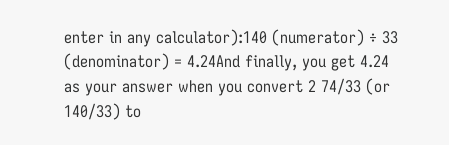enter in any calculator):140 (numerator) ÷ 33 (denominator) = 4.24And finally, you get 4.24 as your answer when you convert 2 74/33 (or 140/33) to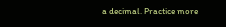a decimal. Practice more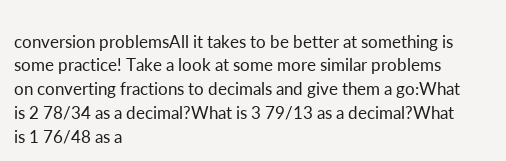conversion problemsAll it takes to be better at something is some practice! Take a look at some more similar problems on converting fractions to decimals and give them a go:What is 2 78/34 as a decimal?What is 3 79/13 as a decimal?What is 1 76/48 as a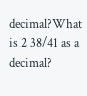decimal?What is 2 38/41 as a decimal?